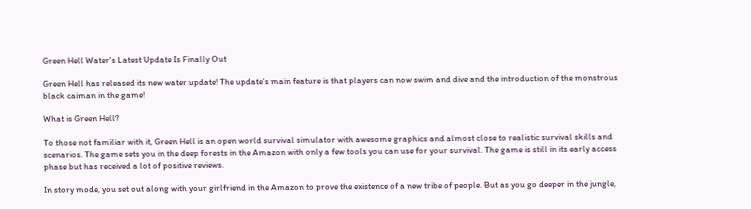Green Hell Water's Latest Update Is Finally Out

Green Hell has released its new water update! The update’s main feature is that players can now swim and dive and the introduction of the monstrous black caiman in the game!

What is Green Hell?

To those not familiar with it, Green Hell is an open world survival simulator with awesome graphics and almost close to realistic survival skills and scenarios. The game sets you in the deep forests in the Amazon with only a few tools you can use for your survival. The game is still in its early access phase but has received a lot of positive reviews.

In story mode, you set out along with your girlfriend in the Amazon to prove the existence of a new tribe of people. But as you go deeper in the jungle,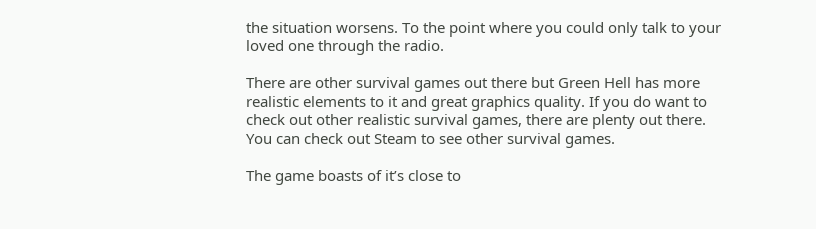the situation worsens. To the point where you could only talk to your loved one through the radio.

There are other survival games out there but Green Hell has more realistic elements to it and great graphics quality. If you do want to check out other realistic survival games, there are plenty out there. You can check out Steam to see other survival games.

The game boasts of it’s close to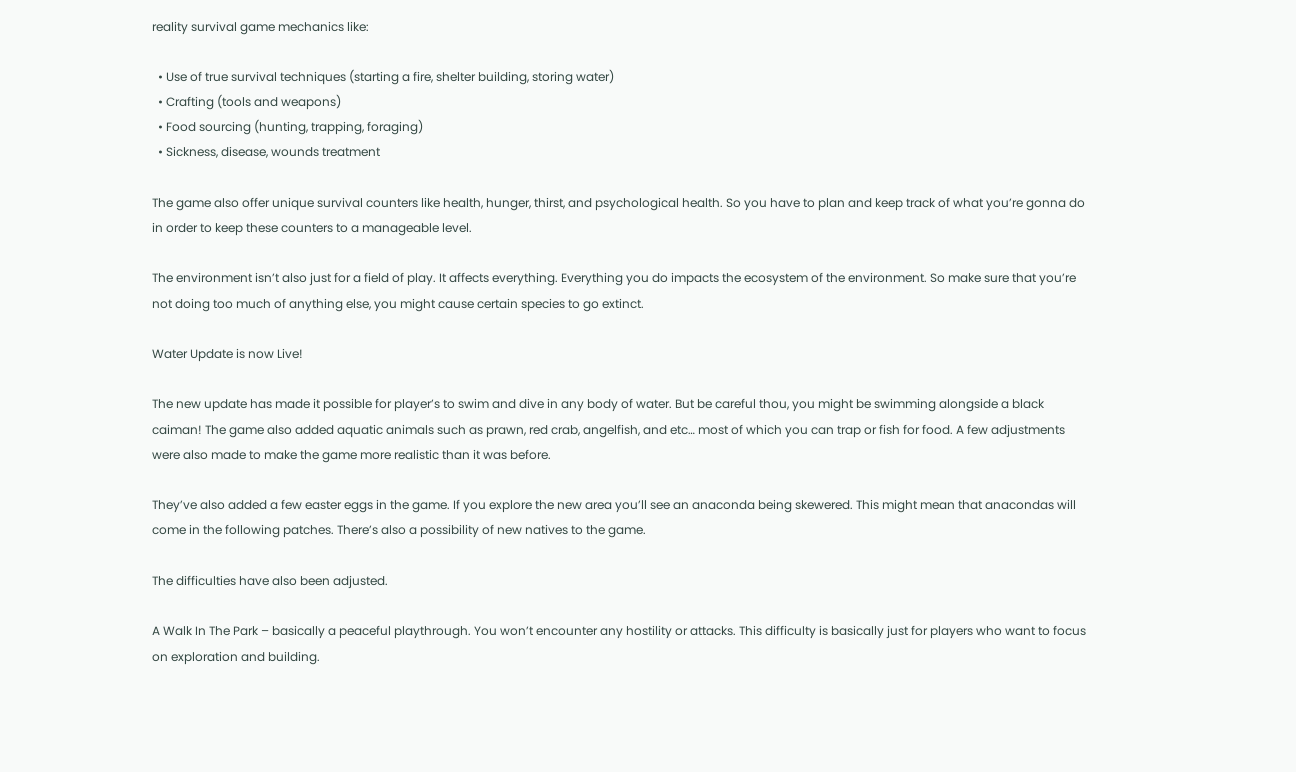reality survival game mechanics like:

  • Use of true survival techniques (starting a fire, shelter building, storing water)
  • Crafting (tools and weapons)
  • Food sourcing (hunting, trapping, foraging)
  • Sickness, disease, wounds treatment

The game also offer unique survival counters like health, hunger, thirst, and psychological health. So you have to plan and keep track of what you’re gonna do in order to keep these counters to a manageable level.

The environment isn’t also just for a field of play. It affects everything. Everything you do impacts the ecosystem of the environment. So make sure that you’re not doing too much of anything else, you might cause certain species to go extinct.

Water Update is now Live!

The new update has made it possible for player’s to swim and dive in any body of water. But be careful thou, you might be swimming alongside a black caiman! The game also added aquatic animals such as prawn, red crab, angelfish, and etc… most of which you can trap or fish for food. A few adjustments were also made to make the game more realistic than it was before.

They’ve also added a few easter eggs in the game. If you explore the new area you’ll see an anaconda being skewered. This might mean that anacondas will come in the following patches. There’s also a possibility of new natives to the game.

The difficulties have also been adjusted.

A Walk In The Park – basically a peaceful playthrough. You won’t encounter any hostility or attacks. This difficulty is basically just for players who want to focus on exploration and building.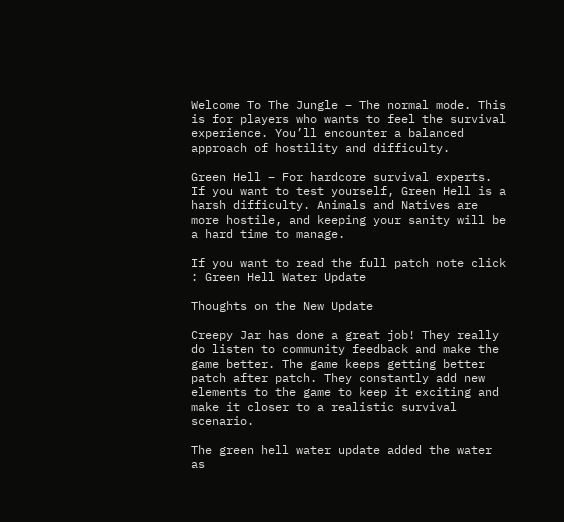Welcome To The Jungle – The normal mode. This is for players who wants to feel the survival experience. You’ll encounter a balanced approach of hostility and difficulty.

Green Hell – For hardcore survival experts. If you want to test yourself, Green Hell is a harsh difficulty. Animals and Natives are more hostile, and keeping your sanity will be a hard time to manage.

If you want to read the full patch note click : Green Hell Water Update

Thoughts on the New Update

Creepy Jar has done a great job! They really do listen to community feedback and make the game better. The game keeps getting better patch after patch. They constantly add new elements to the game to keep it exciting and make it closer to a realistic survival scenario.

The green hell water update added the water as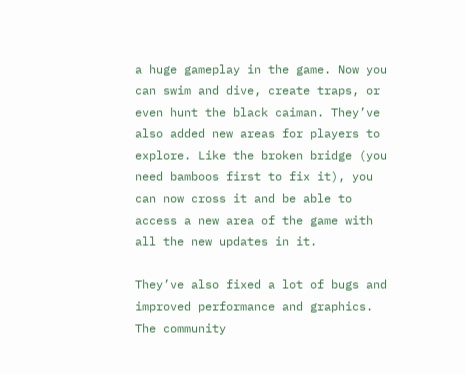a huge gameplay in the game. Now you can swim and dive, create traps, or even hunt the black caiman. They’ve also added new areas for players to explore. Like the broken bridge (you need bamboos first to fix it), you can now cross it and be able to access a new area of the game with all the new updates in it.

They’ve also fixed a lot of bugs and improved performance and graphics. The community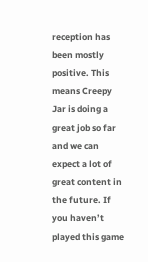reception has been mostly positive. This means Creepy Jar is doing a great job so far and we can expect a lot of great content in the future. If you haven’t played this game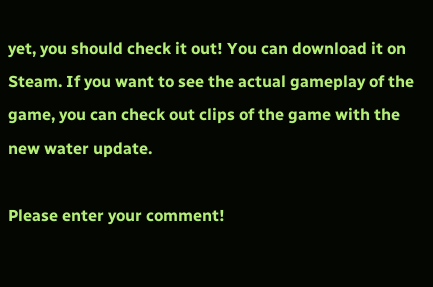yet, you should check it out! You can download it on Steam. If you want to see the actual gameplay of the game, you can check out clips of the game with the new water update.

Please enter your comment!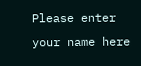Please enter your name here